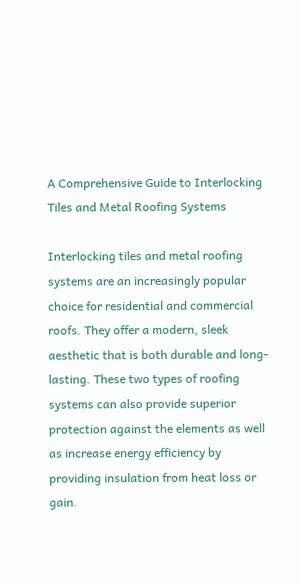A Comprehensive Guide to Interlocking Tiles and Metal Roofing Systems

Interlocking tiles and metal roofing systems are an increasingly popular choice for residential and commercial roofs. They offer a modern, sleek aesthetic that is both durable and long-lasting. These two types of roofing systems can also provide superior protection against the elements as well as increase energy efficiency by providing insulation from heat loss or gain.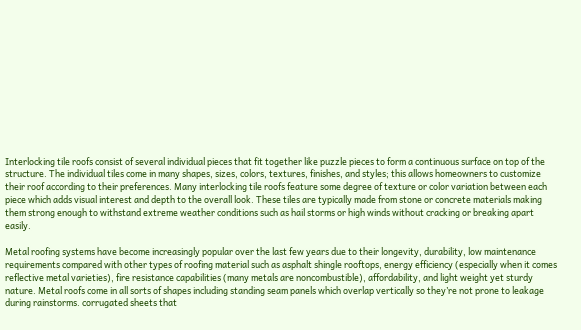Interlocking tile roofs consist of several individual pieces that fit together like puzzle pieces to form a continuous surface on top of the structure. The individual tiles come in many shapes, sizes, colors, textures, finishes, and styles; this allows homeowners to customize their roof according to their preferences. Many interlocking tile roofs feature some degree of texture or color variation between each piece which adds visual interest and depth to the overall look. These tiles are typically made from stone or concrete materials making them strong enough to withstand extreme weather conditions such as hail storms or high winds without cracking or breaking apart easily.

Metal roofing systems have become increasingly popular over the last few years due to their longevity, durability, low maintenance requirements compared with other types of roofing material such as asphalt shingle rooftops, energy efficiency (especially when it comes reflective metal varieties), fire resistance capabilities (many metals are noncombustible), affordability, and light weight yet sturdy nature. Metal roofs come in all sorts of shapes including standing seam panels which overlap vertically so they’re not prone to leakage during rainstorms. corrugated sheets that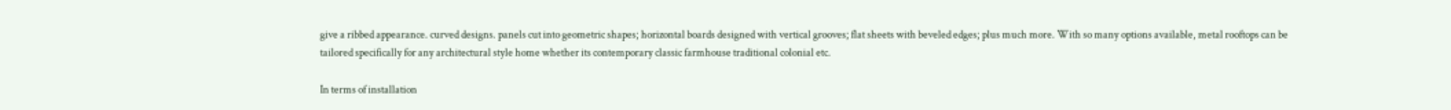give a ribbed appearance. curved designs. panels cut into geometric shapes; horizontal boards designed with vertical grooves; flat sheets with beveled edges; plus much more. With so many options available, metal rooftops can be tailored specifically for any architectural style home whether its contemporary classic farmhouse traditional colonial etc.

In terms of installation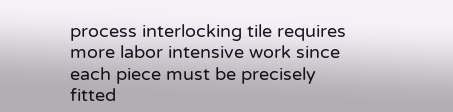process interlocking tile requires more labor intensive work since each piece must be precisely fitted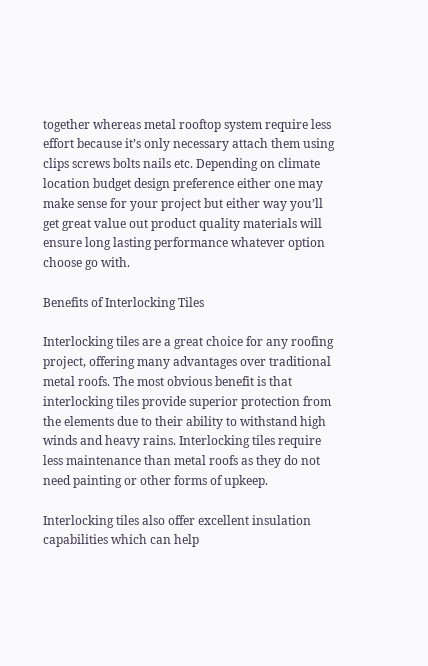together whereas metal rooftop system require less effort because it’s only necessary attach them using clips screws bolts nails etc. Depending on climate location budget design preference either one may make sense for your project but either way you’ll get great value out product quality materials will ensure long lasting performance whatever option choose go with.

Benefits of Interlocking Tiles

Interlocking tiles are a great choice for any roofing project, offering many advantages over traditional metal roofs. The most obvious benefit is that interlocking tiles provide superior protection from the elements due to their ability to withstand high winds and heavy rains. Interlocking tiles require less maintenance than metal roofs as they do not need painting or other forms of upkeep.

Interlocking tiles also offer excellent insulation capabilities which can help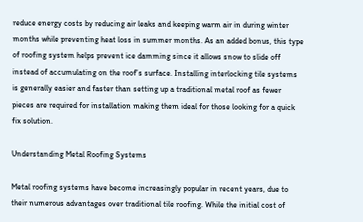reduce energy costs by reducing air leaks and keeping warm air in during winter months while preventing heat loss in summer months. As an added bonus, this type of roofing system helps prevent ice damming since it allows snow to slide off instead of accumulating on the roof’s surface. Installing interlocking tile systems is generally easier and faster than setting up a traditional metal roof as fewer pieces are required for installation making them ideal for those looking for a quick fix solution.

Understanding Metal Roofing Systems

Metal roofing systems have become increasingly popular in recent years, due to their numerous advantages over traditional tile roofing. While the initial cost of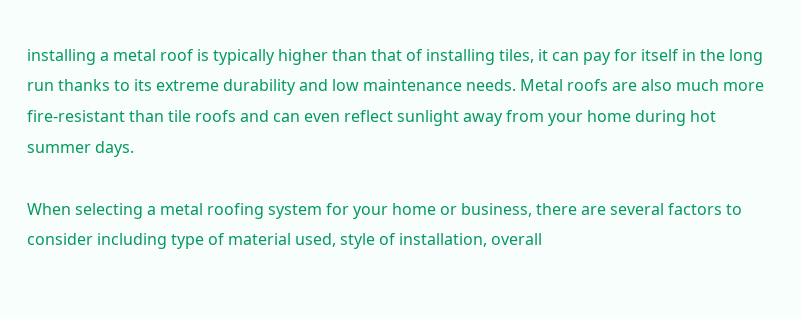installing a metal roof is typically higher than that of installing tiles, it can pay for itself in the long run thanks to its extreme durability and low maintenance needs. Metal roofs are also much more fire-resistant than tile roofs and can even reflect sunlight away from your home during hot summer days.

When selecting a metal roofing system for your home or business, there are several factors to consider including type of material used, style of installation, overall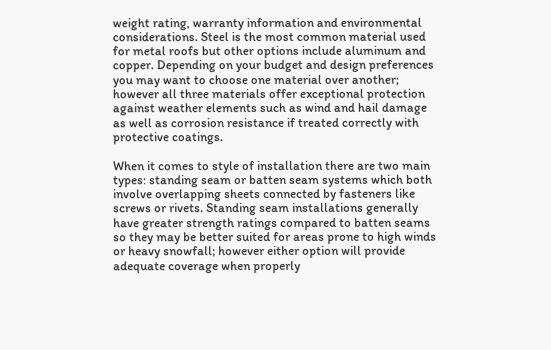weight rating, warranty information and environmental considerations. Steel is the most common material used for metal roofs but other options include aluminum and copper. Depending on your budget and design preferences you may want to choose one material over another; however all three materials offer exceptional protection against weather elements such as wind and hail damage as well as corrosion resistance if treated correctly with protective coatings.

When it comes to style of installation there are two main types: standing seam or batten seam systems which both involve overlapping sheets connected by fasteners like screws or rivets. Standing seam installations generally have greater strength ratings compared to batten seams so they may be better suited for areas prone to high winds or heavy snowfall; however either option will provide adequate coverage when properly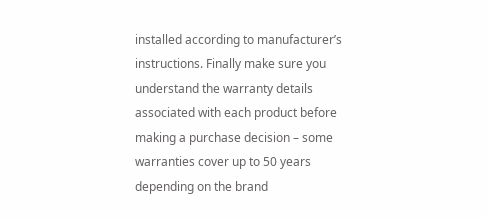installed according to manufacturer’s instructions. Finally make sure you understand the warranty details associated with each product before making a purchase decision – some warranties cover up to 50 years depending on the brand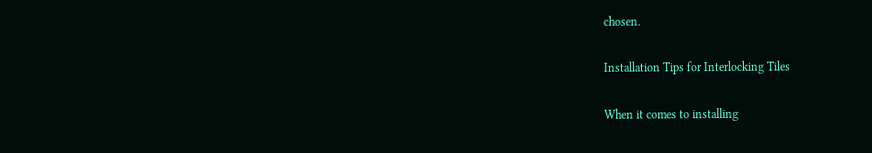chosen.

Installation Tips for Interlocking Tiles

When it comes to installing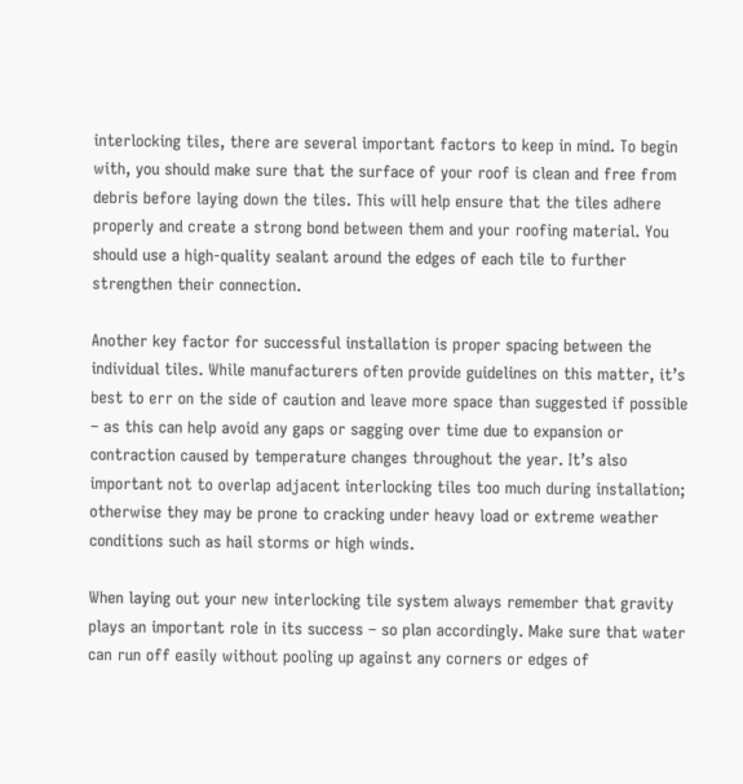interlocking tiles, there are several important factors to keep in mind. To begin with, you should make sure that the surface of your roof is clean and free from debris before laying down the tiles. This will help ensure that the tiles adhere properly and create a strong bond between them and your roofing material. You should use a high-quality sealant around the edges of each tile to further strengthen their connection.

Another key factor for successful installation is proper spacing between the individual tiles. While manufacturers often provide guidelines on this matter, it’s best to err on the side of caution and leave more space than suggested if possible – as this can help avoid any gaps or sagging over time due to expansion or contraction caused by temperature changes throughout the year. It’s also important not to overlap adjacent interlocking tiles too much during installation; otherwise they may be prone to cracking under heavy load or extreme weather conditions such as hail storms or high winds.

When laying out your new interlocking tile system always remember that gravity plays an important role in its success – so plan accordingly. Make sure that water can run off easily without pooling up against any corners or edges of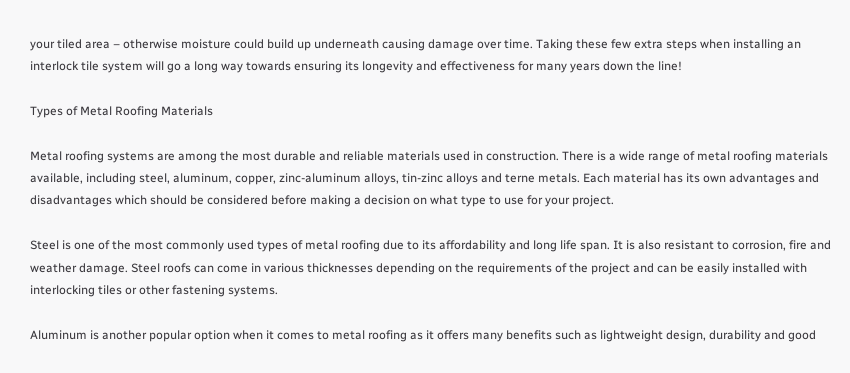your tiled area – otherwise moisture could build up underneath causing damage over time. Taking these few extra steps when installing an interlock tile system will go a long way towards ensuring its longevity and effectiveness for many years down the line!

Types of Metal Roofing Materials

Metal roofing systems are among the most durable and reliable materials used in construction. There is a wide range of metal roofing materials available, including steel, aluminum, copper, zinc-aluminum alloys, tin-zinc alloys and terne metals. Each material has its own advantages and disadvantages which should be considered before making a decision on what type to use for your project.

Steel is one of the most commonly used types of metal roofing due to its affordability and long life span. It is also resistant to corrosion, fire and weather damage. Steel roofs can come in various thicknesses depending on the requirements of the project and can be easily installed with interlocking tiles or other fastening systems.

Aluminum is another popular option when it comes to metal roofing as it offers many benefits such as lightweight design, durability and good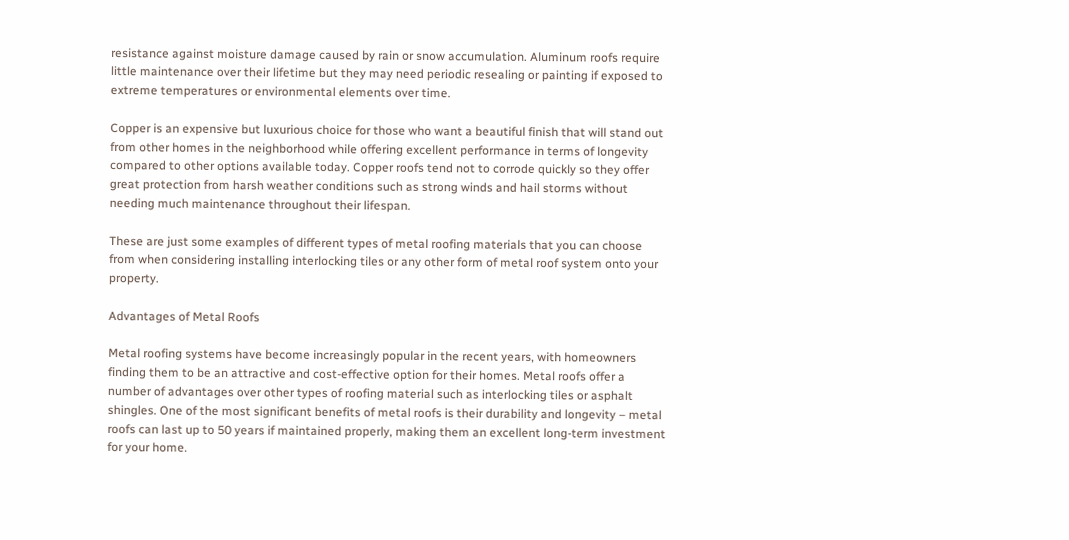resistance against moisture damage caused by rain or snow accumulation. Aluminum roofs require little maintenance over their lifetime but they may need periodic resealing or painting if exposed to extreme temperatures or environmental elements over time.

Copper is an expensive but luxurious choice for those who want a beautiful finish that will stand out from other homes in the neighborhood while offering excellent performance in terms of longevity compared to other options available today. Copper roofs tend not to corrode quickly so they offer great protection from harsh weather conditions such as strong winds and hail storms without needing much maintenance throughout their lifespan.

These are just some examples of different types of metal roofing materials that you can choose from when considering installing interlocking tiles or any other form of metal roof system onto your property.

Advantages of Metal Roofs

Metal roofing systems have become increasingly popular in the recent years, with homeowners finding them to be an attractive and cost-effective option for their homes. Metal roofs offer a number of advantages over other types of roofing material such as interlocking tiles or asphalt shingles. One of the most significant benefits of metal roofs is their durability and longevity – metal roofs can last up to 50 years if maintained properly, making them an excellent long-term investment for your home.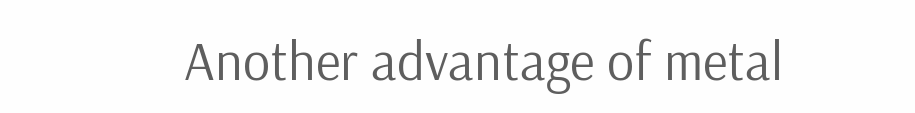Another advantage of metal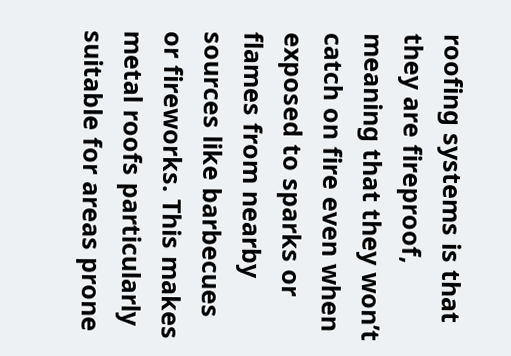roofing systems is that they are fireproof, meaning that they won’t catch on fire even when exposed to sparks or flames from nearby sources like barbecues or fireworks. This makes metal roofs particularly suitable for areas prone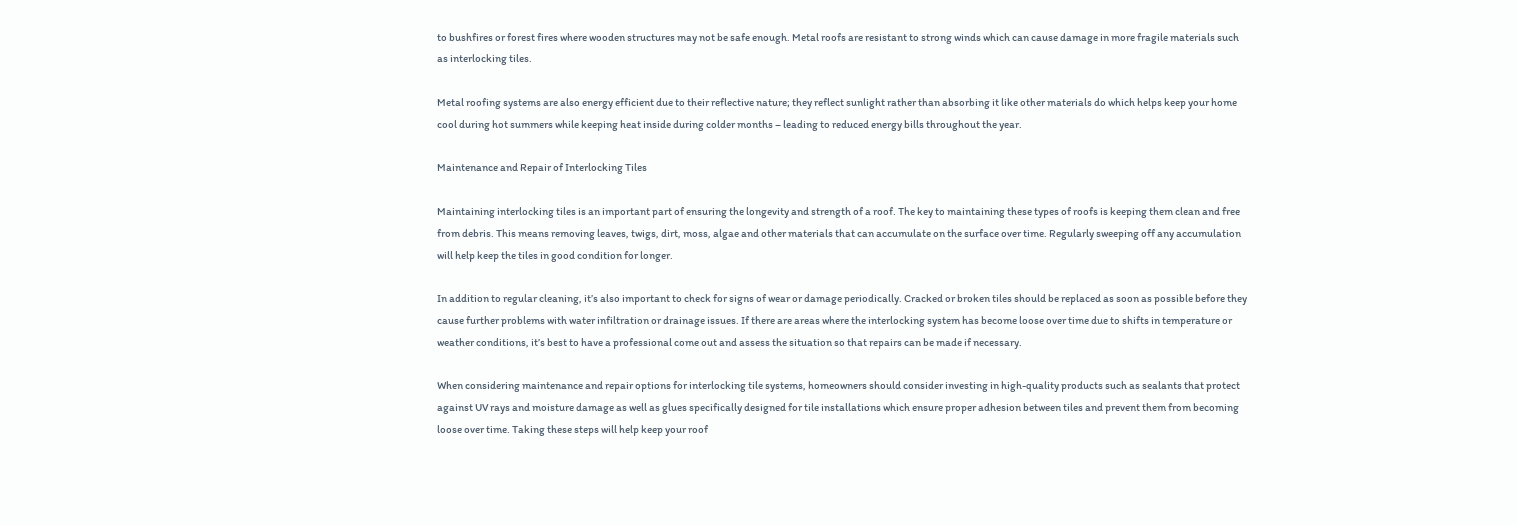to bushfires or forest fires where wooden structures may not be safe enough. Metal roofs are resistant to strong winds which can cause damage in more fragile materials such as interlocking tiles.

Metal roofing systems are also energy efficient due to their reflective nature; they reflect sunlight rather than absorbing it like other materials do which helps keep your home cool during hot summers while keeping heat inside during colder months – leading to reduced energy bills throughout the year.

Maintenance and Repair of Interlocking Tiles

Maintaining interlocking tiles is an important part of ensuring the longevity and strength of a roof. The key to maintaining these types of roofs is keeping them clean and free from debris. This means removing leaves, twigs, dirt, moss, algae and other materials that can accumulate on the surface over time. Regularly sweeping off any accumulation will help keep the tiles in good condition for longer.

In addition to regular cleaning, it’s also important to check for signs of wear or damage periodically. Cracked or broken tiles should be replaced as soon as possible before they cause further problems with water infiltration or drainage issues. If there are areas where the interlocking system has become loose over time due to shifts in temperature or weather conditions, it’s best to have a professional come out and assess the situation so that repairs can be made if necessary.

When considering maintenance and repair options for interlocking tile systems, homeowners should consider investing in high-quality products such as sealants that protect against UV rays and moisture damage as well as glues specifically designed for tile installations which ensure proper adhesion between tiles and prevent them from becoming loose over time. Taking these steps will help keep your roof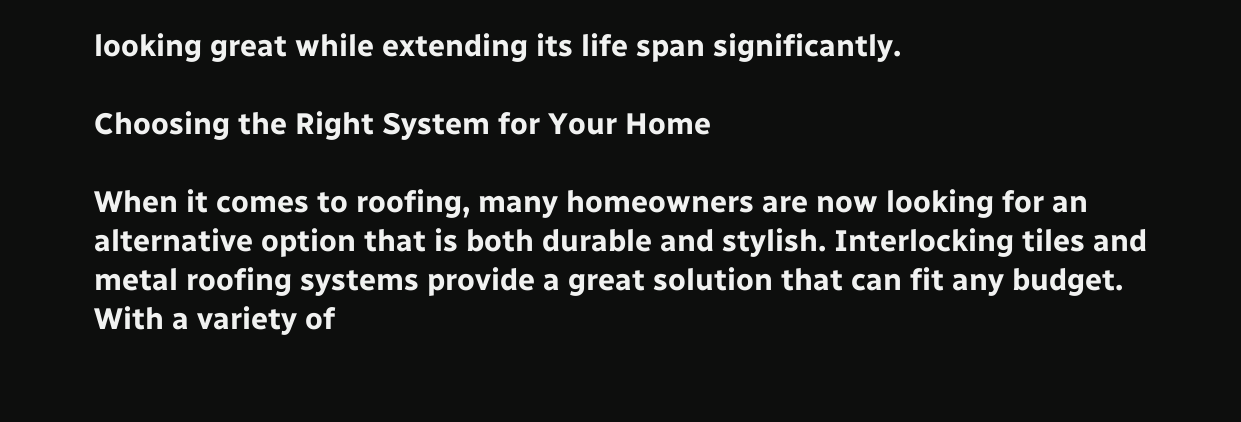looking great while extending its life span significantly.

Choosing the Right System for Your Home

When it comes to roofing, many homeowners are now looking for an alternative option that is both durable and stylish. Interlocking tiles and metal roofing systems provide a great solution that can fit any budget. With a variety of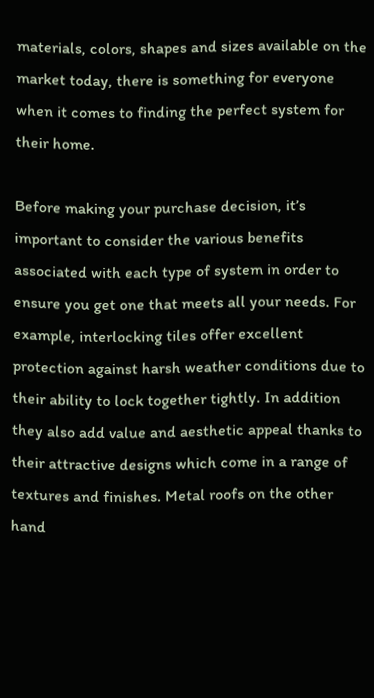materials, colors, shapes and sizes available on the market today, there is something for everyone when it comes to finding the perfect system for their home.

Before making your purchase decision, it’s important to consider the various benefits associated with each type of system in order to ensure you get one that meets all your needs. For example, interlocking tiles offer excellent protection against harsh weather conditions due to their ability to lock together tightly. In addition they also add value and aesthetic appeal thanks to their attractive designs which come in a range of textures and finishes. Metal roofs on the other hand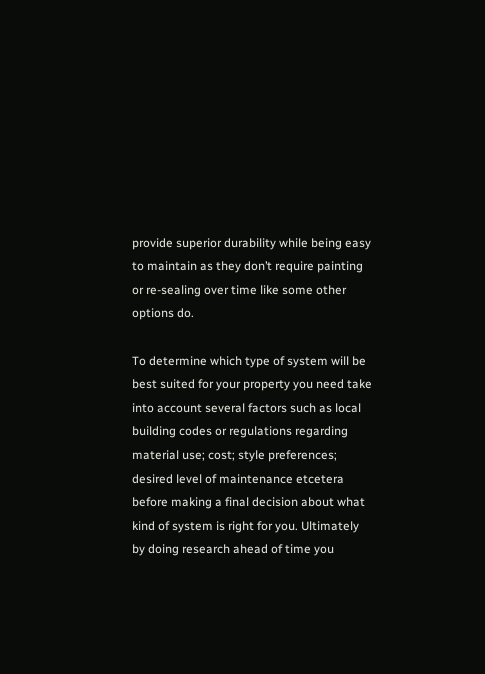provide superior durability while being easy to maintain as they don’t require painting or re-sealing over time like some other options do.

To determine which type of system will be best suited for your property you need take into account several factors such as local building codes or regulations regarding material use; cost; style preferences; desired level of maintenance etcetera before making a final decision about what kind of system is right for you. Ultimately by doing research ahead of time you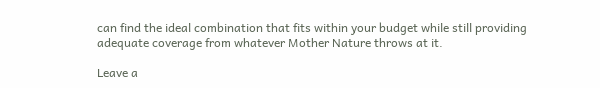can find the ideal combination that fits within your budget while still providing adequate coverage from whatever Mother Nature throws at it.

Leave a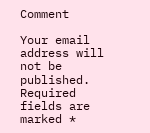Comment

Your email address will not be published. Required fields are marked *